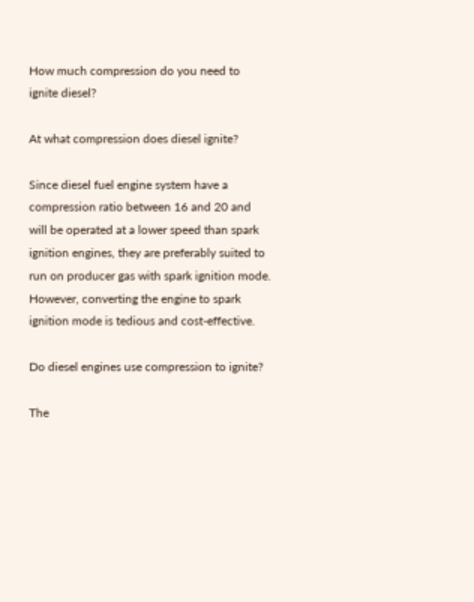How much compression do you need to ignite diesel?

At what compression does diesel ignite?

Since diesel fuel engine system have a compression ratio between 16 and 20 and will be operated at a lower speed than spark ignition engines, they are preferably suited to run on producer gas with spark ignition mode. However, converting the engine to spark ignition mode is tedious and cost-effective.

Do diesel engines use compression to ignite?

The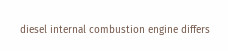diesel internal combustion engine differs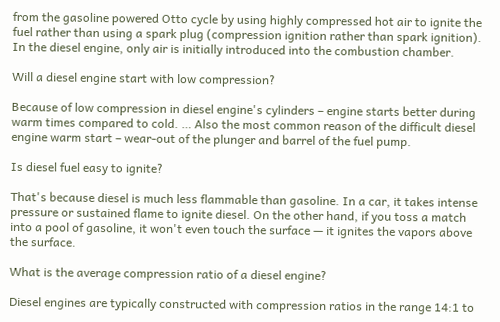from the gasoline powered Otto cycle by using highly compressed hot air to ignite the fuel rather than using a spark plug (compression ignition rather than spark ignition). In the diesel engine, only air is initially introduced into the combustion chamber.

Will a diesel engine start with low compression?

Because of low compression in diesel engine's cylinders – engine starts better during warm times compared to cold. … Also the most common reason of the difficult diesel engine warm start – wear-out of the plunger and barrel of the fuel pump.

Is diesel fuel easy to ignite?

That's because diesel is much less flammable than gasoline. In a car, it takes intense pressure or sustained flame to ignite diesel. On the other hand, if you toss a match into a pool of gasoline, it won't even touch the surface — it ignites the vapors above the surface.

What is the average compression ratio of a diesel engine?

Diesel engines are typically constructed with compression ratios in the range 14:1 to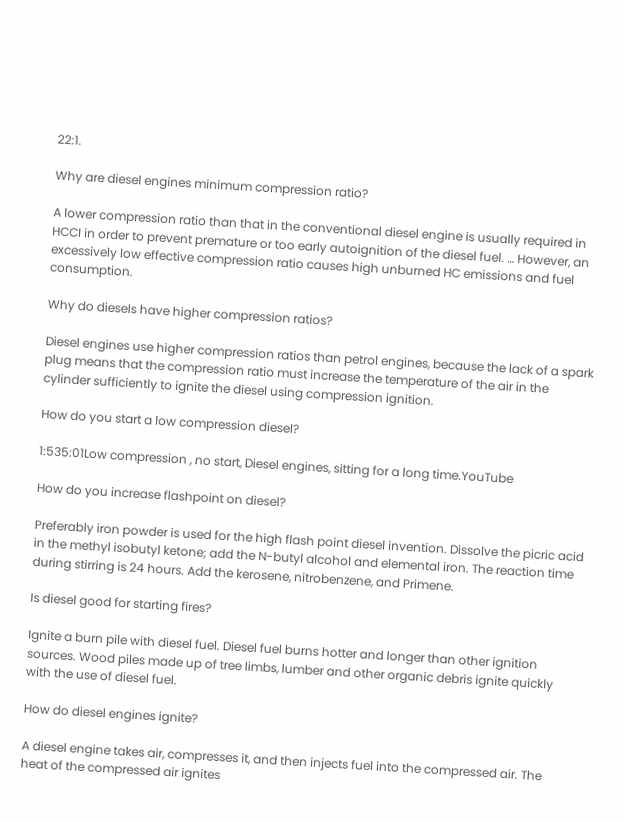22:1.

Why are diesel engines minimum compression ratio?

A lower compression ratio than that in the conventional diesel engine is usually required in HCCI in order to prevent premature or too early autoignition of the diesel fuel. … However, an excessively low effective compression ratio causes high unburned HC emissions and fuel consumption.

Why do diesels have higher compression ratios?

Diesel engines use higher compression ratios than petrol engines, because the lack of a spark plug means that the compression ratio must increase the temperature of the air in the cylinder sufficiently to ignite the diesel using compression ignition.

How do you start a low compression diesel?

1:535:01Low compression , no start, Diesel engines, sitting for a long time.YouTube

How do you increase flashpoint on diesel?

Preferably iron powder is used for the high flash point diesel invention. Dissolve the picric acid in the methyl isobutyl ketone; add the N-butyl alcohol and elemental iron. The reaction time during stirring is 24 hours. Add the kerosene, nitrobenzene, and Primene.

Is diesel good for starting fires?

Ignite a burn pile with diesel fuel. Diesel fuel burns hotter and longer than other ignition sources. Wood piles made up of tree limbs, lumber and other organic debris ignite quickly with the use of diesel fuel.

How do diesel engines ignite?

A diesel engine takes air, compresses it, and then injects fuel into the compressed air. The heat of the compressed air ignites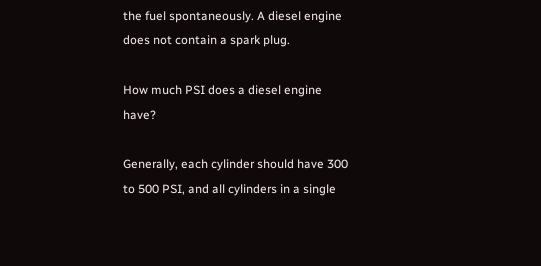the fuel spontaneously. A diesel engine does not contain a spark plug.

How much PSI does a diesel engine have?

Generally, each cylinder should have 300 to 500 PSI, and all cylinders in a single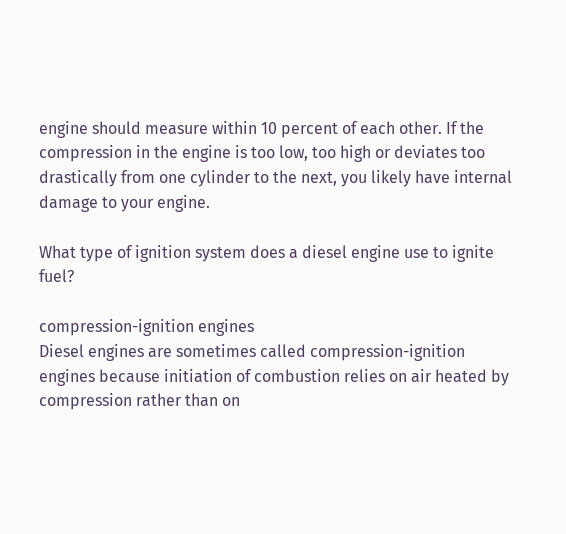engine should measure within 10 percent of each other. If the compression in the engine is too low, too high or deviates too drastically from one cylinder to the next, you likely have internal damage to your engine.

What type of ignition system does a diesel engine use to ignite fuel?

compression-ignition engines
Diesel engines are sometimes called compression-ignition engines because initiation of combustion relies on air heated by compression rather than on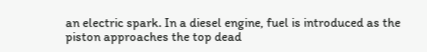an electric spark. In a diesel engine, fuel is introduced as the piston approaches the top dead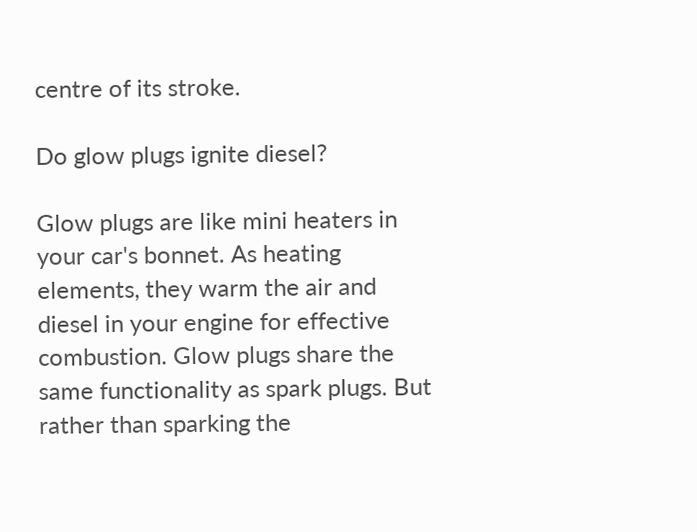centre of its stroke.

Do glow plugs ignite diesel?

Glow plugs are like mini heaters in your car's bonnet. As heating elements, they warm the air and diesel in your engine for effective combustion. Glow plugs share the same functionality as spark plugs. But rather than sparking the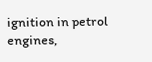ignition in petrol engines,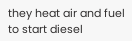they heat air and fuel to start diesel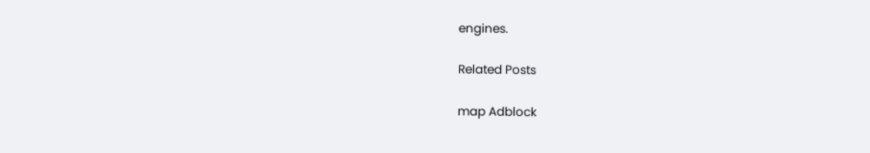engines.

Related Posts

map Adblock